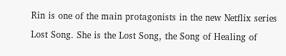Rin is one of the main protagonists in the new Netflix series Lost Song. She is the Lost Song, the Song of Healing of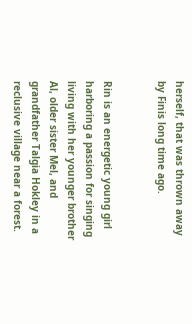herself, that was thrown away by Finis long time ago.


Rin is an energetic young girl harboring a passion for singing living with her younger brother Al, older sister Mel, and grandfather Talgia Hokley in a reclusive village near a forest.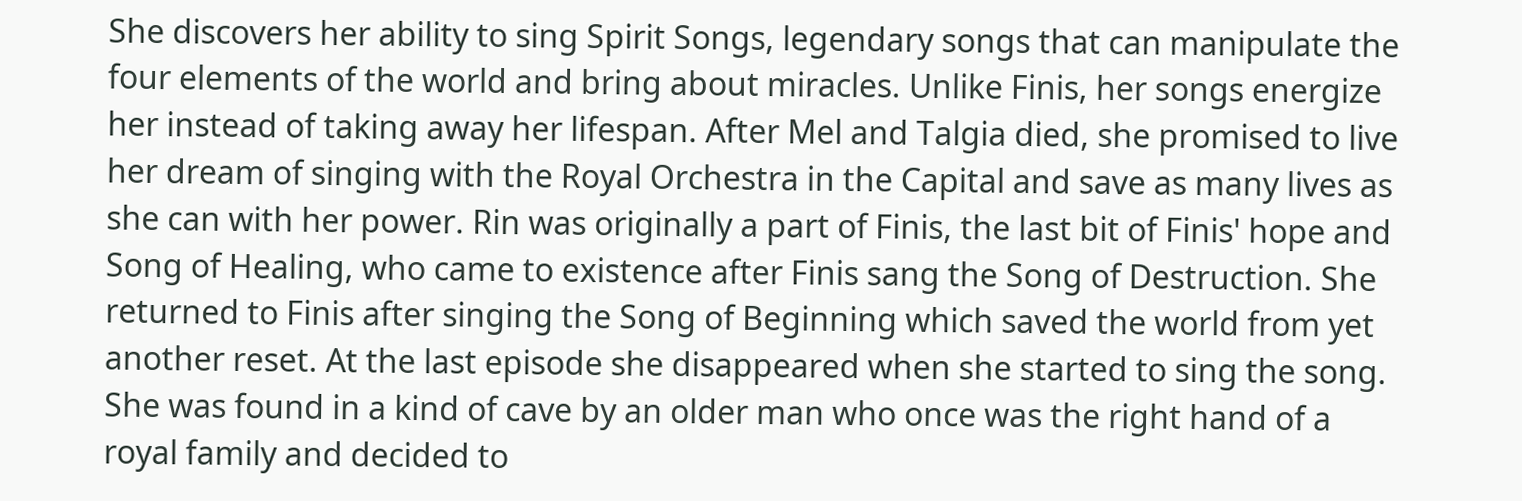She discovers her ability to sing Spirit Songs, legendary songs that can manipulate the four elements of the world and bring about miracles. Unlike Finis, her songs energize her instead of taking away her lifespan. After Mel and Talgia died, she promised to live her dream of singing with the Royal Orchestra in the Capital and save as many lives as she can with her power. Rin was originally a part of Finis, the last bit of Finis' hope and Song of Healing, who came to existence after Finis sang the Song of Destruction. She returned to Finis after singing the Song of Beginning which saved the world from yet another reset. At the last episode she disappeared when she started to sing the song. She was found in a kind of cave by an older man who once was the right hand of a royal family and decided to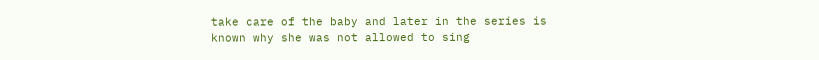take care of the baby and later in the series is known why she was not allowed to sing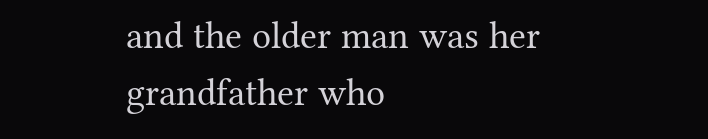and the older man was her grandfather who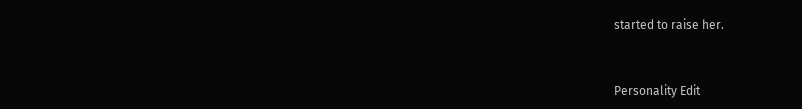started to raise her.


Personality Edit